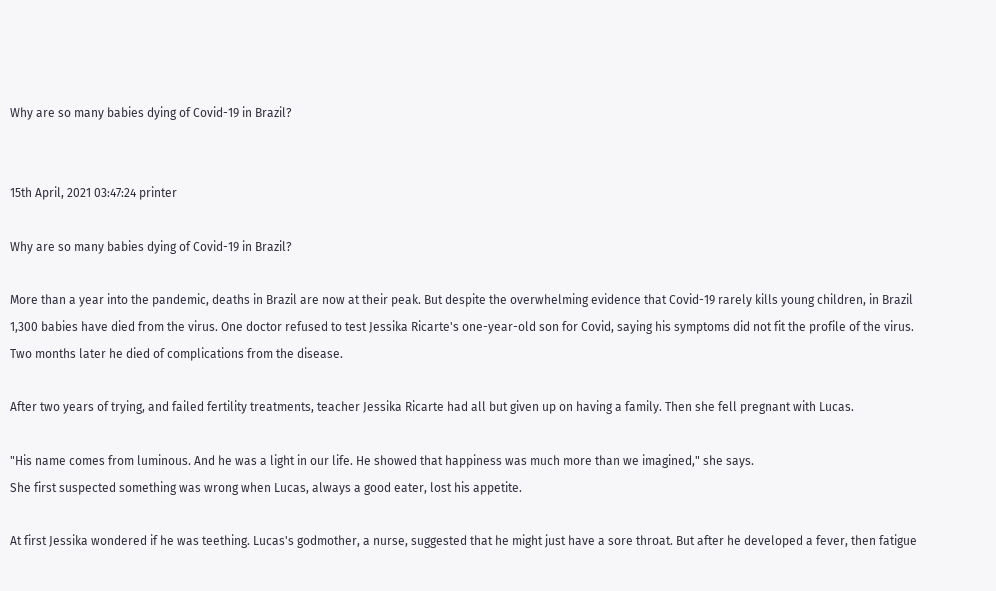Why are so many babies dying of Covid-19 in Brazil?


15th April, 2021 03:47:24 printer

Why are so many babies dying of Covid-19 in Brazil?

More than a year into the pandemic, deaths in Brazil are now at their peak. But despite the overwhelming evidence that Covid-19 rarely kills young children, in Brazil 1,300 babies have died from the virus. One doctor refused to test Jessika Ricarte's one-year-old son for Covid, saying his symptoms did not fit the profile of the virus. Two months later he died of complications from the disease.

After two years of trying, and failed fertility treatments, teacher Jessika Ricarte had all but given up on having a family. Then she fell pregnant with Lucas.

"His name comes from luminous. And he was a light in our life. He showed that happiness was much more than we imagined," she says.
She first suspected something was wrong when Lucas, always a good eater, lost his appetite.

At first Jessika wondered if he was teething. Lucas's godmother, a nurse, suggested that he might just have a sore throat. But after he developed a fever, then fatigue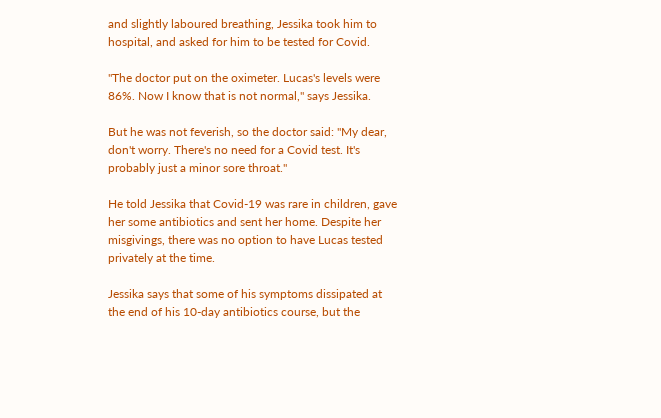and slightly laboured breathing, Jessika took him to hospital, and asked for him to be tested for Covid.

"The doctor put on the oximeter. Lucas's levels were 86%. Now I know that is not normal," says Jessika.

But he was not feverish, so the doctor said: "My dear, don't worry. There's no need for a Covid test. It's probably just a minor sore throat."

He told Jessika that Covid-19 was rare in children, gave her some antibiotics and sent her home. Despite her misgivings, there was no option to have Lucas tested privately at the time.

Jessika says that some of his symptoms dissipated at the end of his 10-day antibiotics course, but the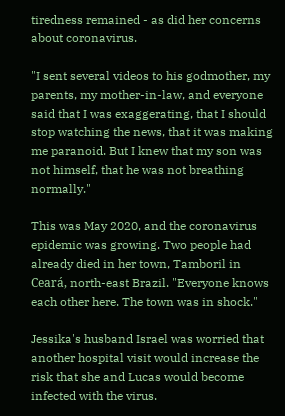tiredness remained - as did her concerns about coronavirus.

"I sent several videos to his godmother, my parents, my mother-in-law, and everyone said that I was exaggerating, that I should stop watching the news, that it was making me paranoid. But I knew that my son was not himself, that he was not breathing normally."

This was May 2020, and the coronavirus epidemic was growing. Two people had already died in her town, Tamboril in Ceará, north-east Brazil. "Everyone knows each other here. The town was in shock."

Jessika's husband Israel was worried that another hospital visit would increase the risk that she and Lucas would become infected with the virus.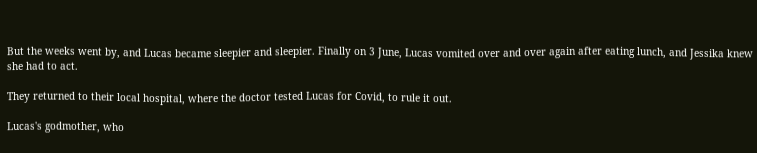But the weeks went by, and Lucas became sleepier and sleepier. Finally on 3 June, Lucas vomited over and over again after eating lunch, and Jessika knew she had to act.

They returned to their local hospital, where the doctor tested Lucas for Covid, to rule it out.

Lucas's godmother, who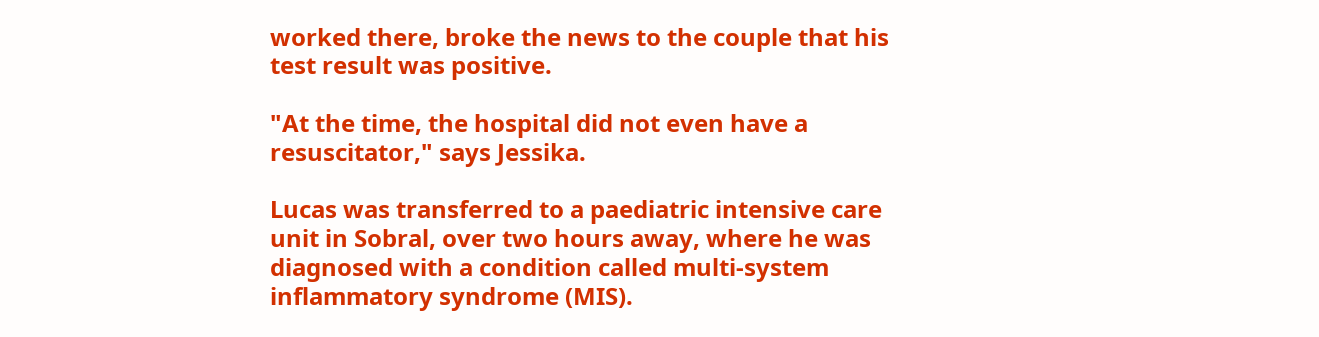worked there, broke the news to the couple that his test result was positive.

"At the time, the hospital did not even have a resuscitator," says Jessika.

Lucas was transferred to a paediatric intensive care unit in Sobral, over two hours away, where he was diagnosed with a condition called multi-system inflammatory syndrome (MIS).